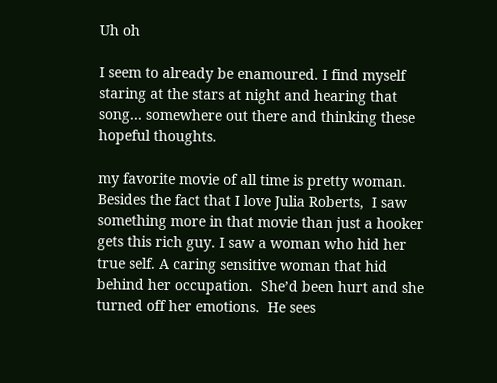Uh oh

I seem to already be enamoured. I find myself staring at the stars at night and hearing that song… somewhere out there and thinking these hopeful thoughts.

my favorite movie of all time is pretty woman.  Besides the fact that I love Julia Roberts,  I saw something more in that movie than just a hooker gets this rich guy. I saw a woman who hid her true self. A caring sensitive woman that hid behind her occupation.  She’d been hurt and she turned off her emotions.  He sees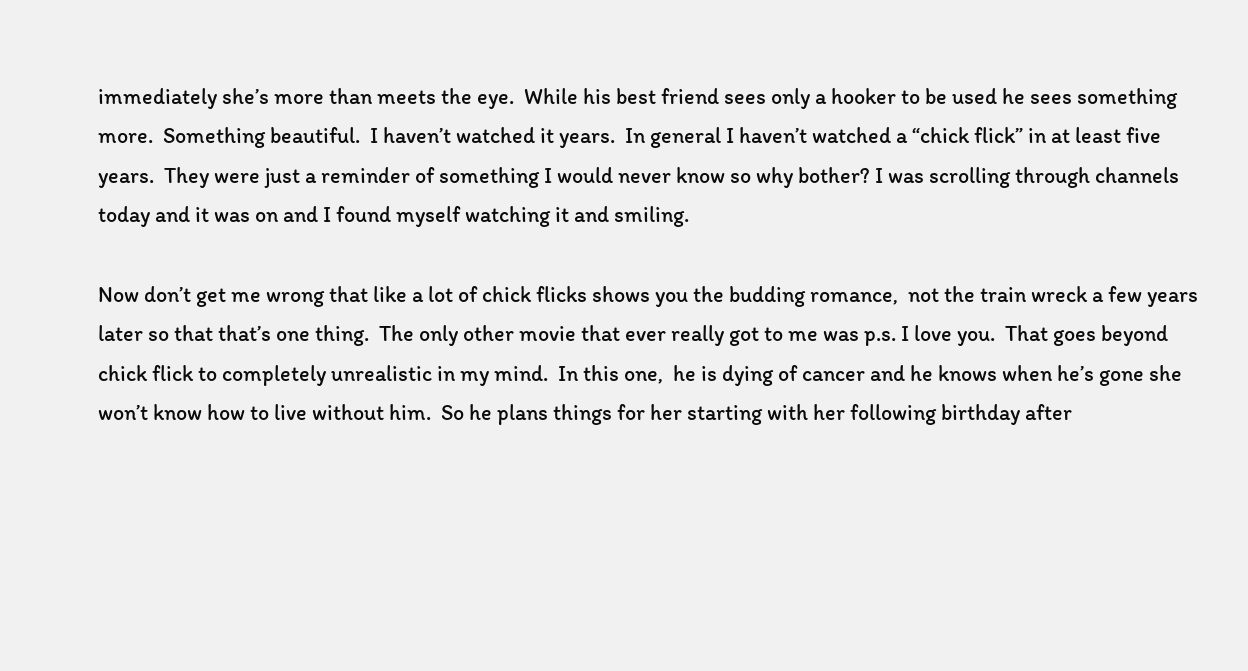immediately she’s more than meets the eye.  While his best friend sees only a hooker to be used he sees something more.  Something beautiful.  I haven’t watched it years.  In general I haven’t watched a “chick flick” in at least five years.  They were just a reminder of something I would never know so why bother? I was scrolling through channels today and it was on and I found myself watching it and smiling.

Now don’t get me wrong that like a lot of chick flicks shows you the budding romance,  not the train wreck a few years later so that that’s one thing.  The only other movie that ever really got to me was p.s. I love you.  That goes beyond chick flick to completely unrealistic in my mind.  In this one,  he is dying of cancer and he knows when he’s gone she won’t know how to live without him.  So he plans things for her starting with her following birthday after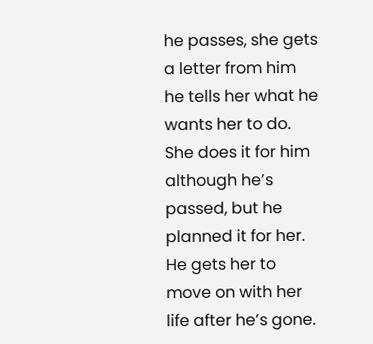he passes, she gets a letter from him he tells her what he wants her to do. She does it for him although he’s passed, but he planned it for her.  He gets her to move on with her life after he’s gone.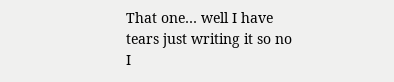That one… well I have tears just writing it so no I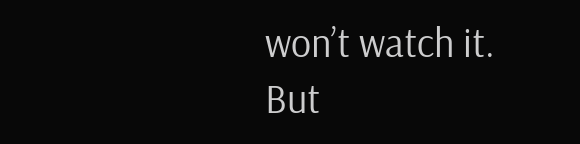won’t watch it.  But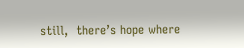still,  there’s hope where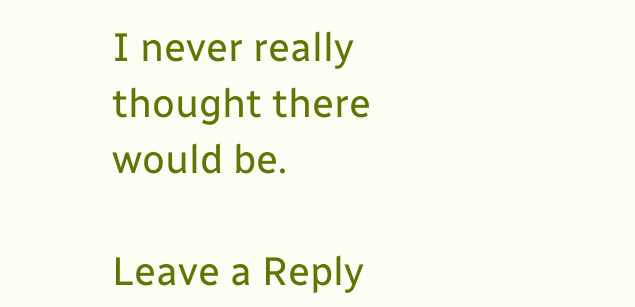I never really thought there would be.

Leave a Reply